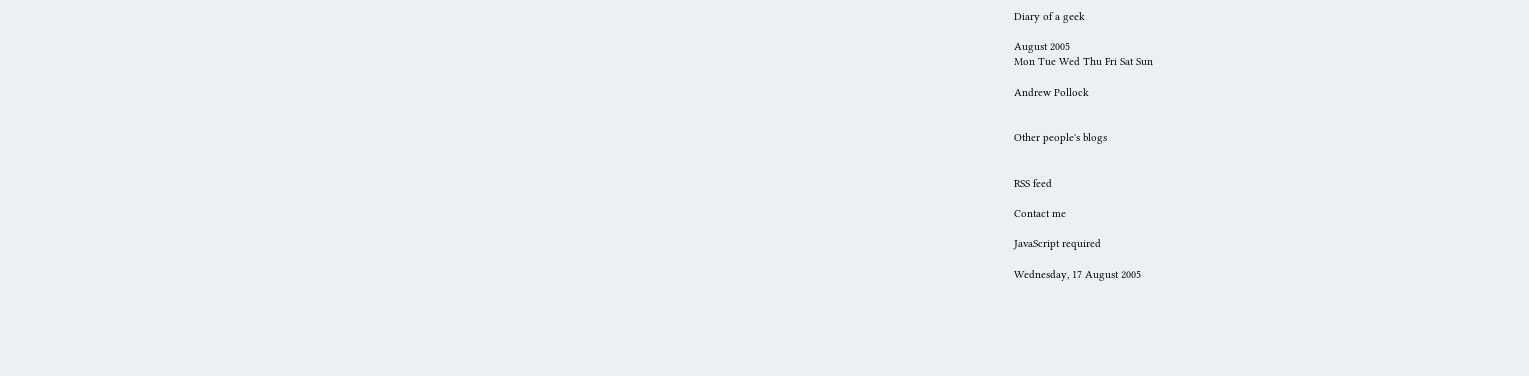Diary of a geek

August 2005
Mon Tue Wed Thu Fri Sat Sun

Andrew Pollock


Other people's blogs


RSS feed

Contact me

JavaScript required

Wednesday, 17 August 2005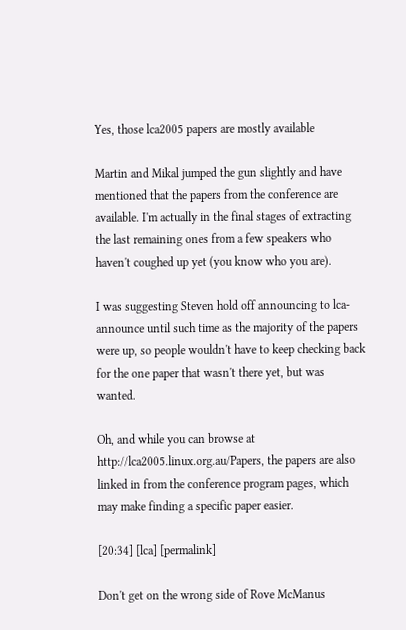Yes, those lca2005 papers are mostly available

Martin and Mikal jumped the gun slightly and have mentioned that the papers from the conference are available. I'm actually in the final stages of extracting the last remaining ones from a few speakers who haven't coughed up yet (you know who you are).

I was suggesting Steven hold off announcing to lca-announce until such time as the majority of the papers were up, so people wouldn't have to keep checking back for the one paper that wasn't there yet, but was wanted.

Oh, and while you can browse at http://lca2005.linux.org.au/Papers, the papers are also linked in from the conference program pages, which may make finding a specific paper easier.

[20:34] [lca] [permalink]

Don't get on the wrong side of Rove McManus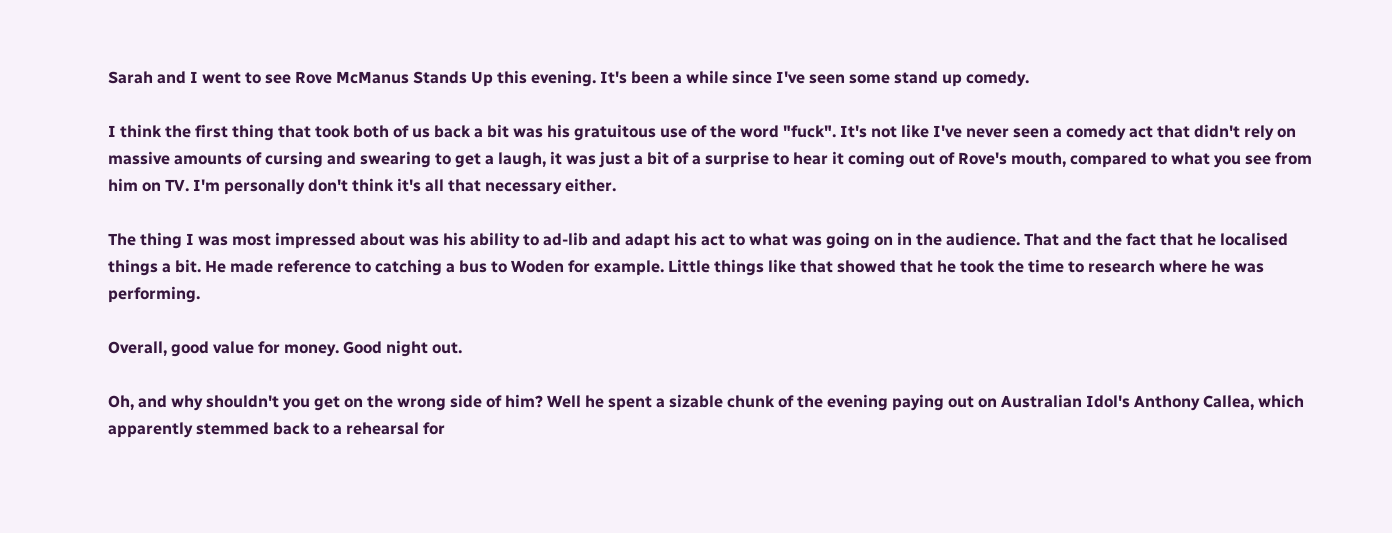Sarah and I went to see Rove McManus Stands Up this evening. It's been a while since I've seen some stand up comedy.

I think the first thing that took both of us back a bit was his gratuitous use of the word "fuck". It's not like I've never seen a comedy act that didn't rely on massive amounts of cursing and swearing to get a laugh, it was just a bit of a surprise to hear it coming out of Rove's mouth, compared to what you see from him on TV. I'm personally don't think it's all that necessary either.

The thing I was most impressed about was his ability to ad-lib and adapt his act to what was going on in the audience. That and the fact that he localised things a bit. He made reference to catching a bus to Woden for example. Little things like that showed that he took the time to research where he was performing.

Overall, good value for money. Good night out.

Oh, and why shouldn't you get on the wrong side of him? Well he spent a sizable chunk of the evening paying out on Australian Idol's Anthony Callea, which apparently stemmed back to a rehearsal for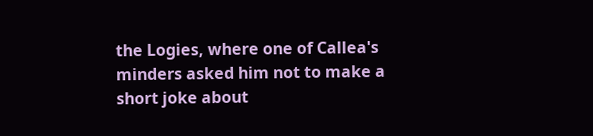the Logies, where one of Callea's minders asked him not to make a short joke about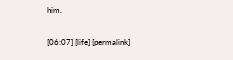him.

[06:07] [life] [permalink]